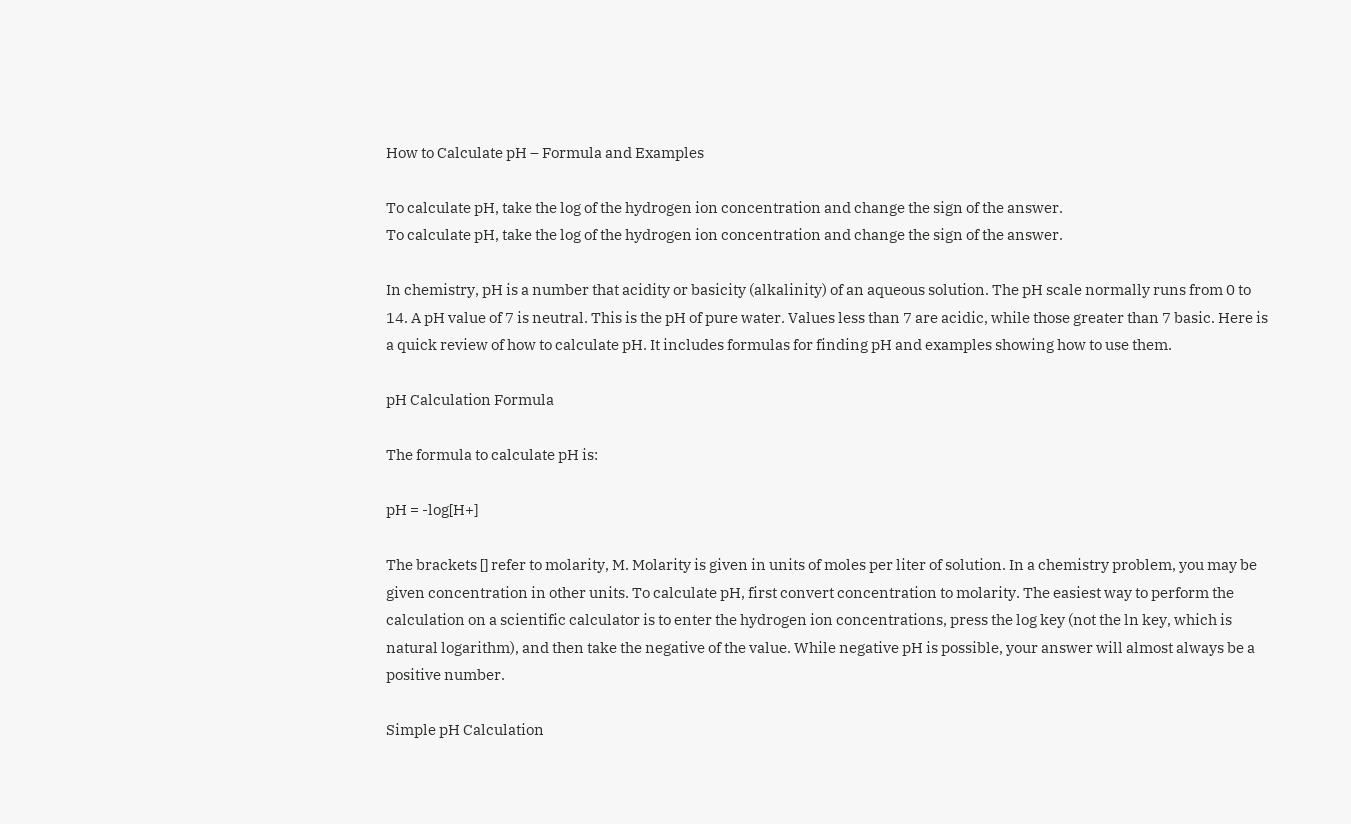How to Calculate pH – Formula and Examples

To calculate pH, take the log of the hydrogen ion concentration and change the sign of the answer.
To calculate pH, take the log of the hydrogen ion concentration and change the sign of the answer.

In chemistry, pH is a number that acidity or basicity (alkalinity) of an aqueous solution. The pH scale normally runs from 0 to 14. A pH value of 7 is neutral. This is the pH of pure water. Values less than 7 are acidic, while those greater than 7 basic. Here is a quick review of how to calculate pH. It includes formulas for finding pH and examples showing how to use them.

pH Calculation Formula

The formula to calculate pH is:

pH = -log[H+]

The brackets [] refer to molarity, M. Molarity is given in units of moles per liter of solution. In a chemistry problem, you may be given concentration in other units. To calculate pH, first convert concentration to molarity. The easiest way to perform the calculation on a scientific calculator is to enter the hydrogen ion concentrations, press the log key (not the ln key, which is natural logarithm), and then take the negative of the value. While negative pH is possible, your answer will almost always be a positive number.

Simple pH Calculation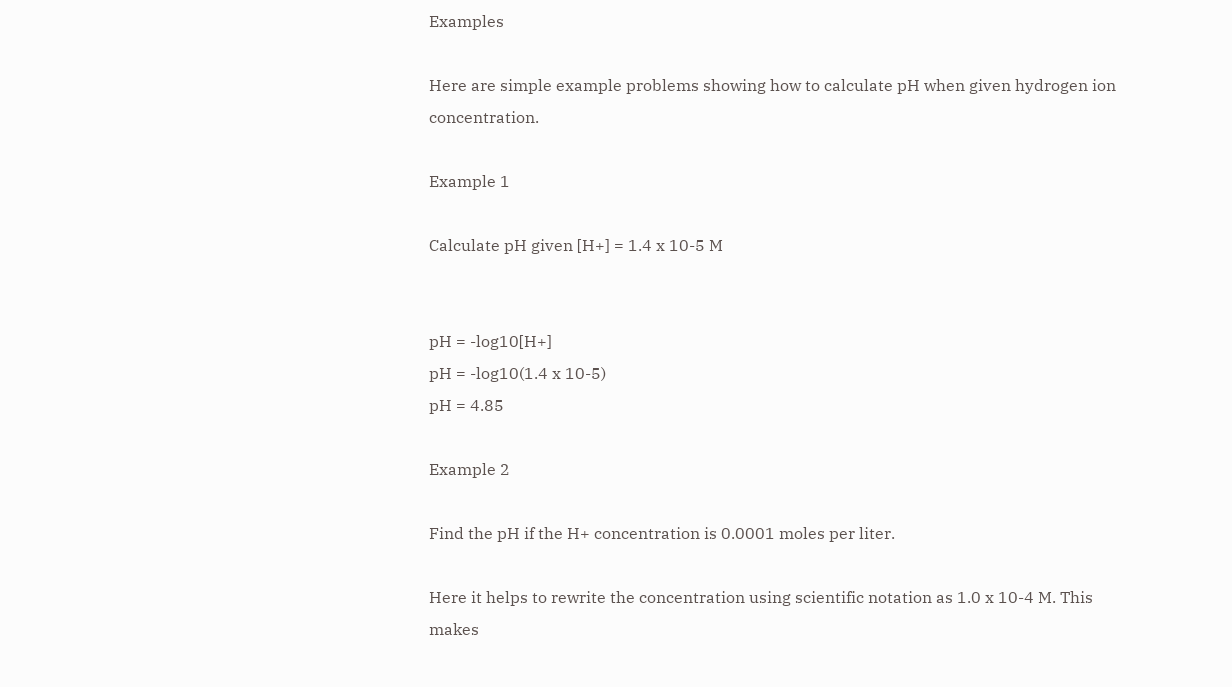Examples

Here are simple example problems showing how to calculate pH when given hydrogen ion concentration.

Example 1

Calculate pH given [H+] = 1.4 x 10-5 M


pH = -log10[H+]
pH = -log10(1.4 x 10-5)
pH = 4.85

Example 2

Find the pH if the H+ concentration is 0.0001 moles per liter.

Here it helps to rewrite the concentration using scientific notation as 1.0 x 10-4 M. This makes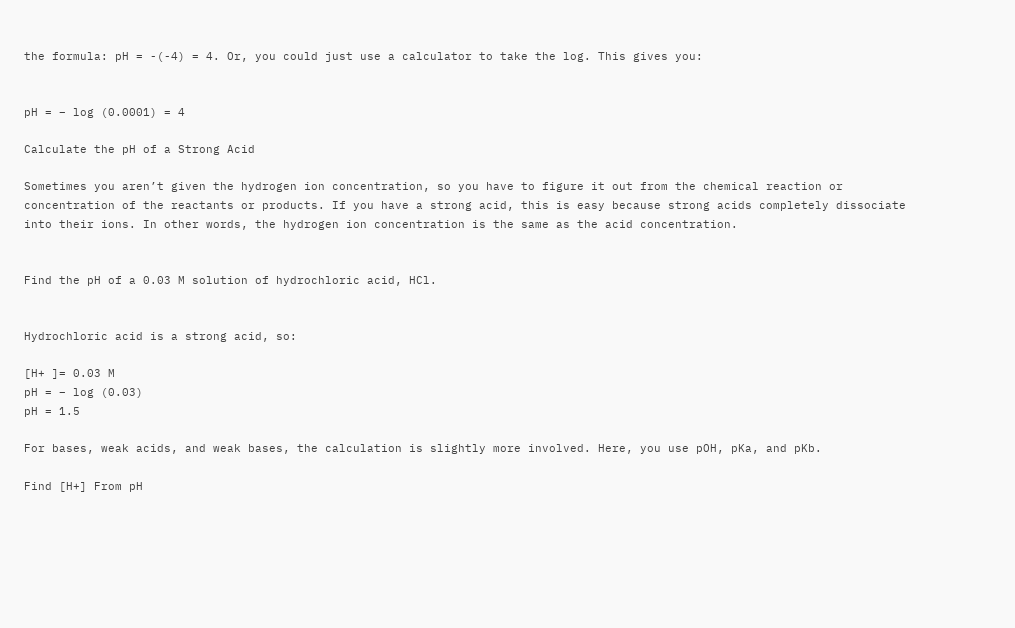the formula: pH = -(-4) = 4. Or, you could just use a calculator to take the log. This gives you:


pH = – log (0.0001) = 4

Calculate the pH of a Strong Acid

Sometimes you aren’t given the hydrogen ion concentration, so you have to figure it out from the chemical reaction or concentration of the reactants or products. If you have a strong acid, this is easy because strong acids completely dissociate into their ions. In other words, the hydrogen ion concentration is the same as the acid concentration.


Find the pH of a 0.03 M solution of hydrochloric acid, HCl.


Hydrochloric acid is a strong acid, so:

[H+ ]= 0.03 M
pH = – log (0.03)
pH = 1.5

For bases, weak acids, and weak bases, the calculation is slightly more involved. Here, you use pOH, pKa, and pKb.

Find [H+] From pH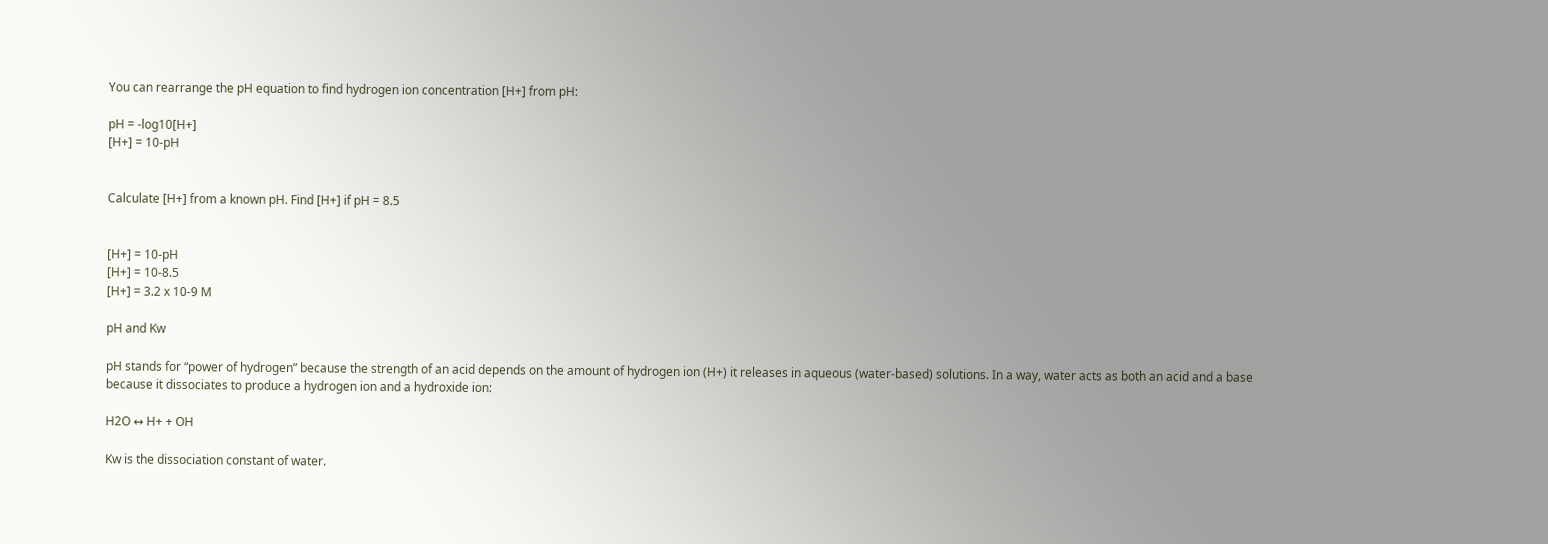You can rearrange the pH equation to find hydrogen ion concentration [H+] from pH:

pH = -log10[H+]
[H+] = 10-pH


Calculate [H+] from a known pH. Find [H+] if pH = 8.5


[H+] = 10-pH
[H+] = 10-8.5
[H+] = 3.2 x 10-9 M

pH and Kw

pH stands for “power of hydrogen” because the strength of an acid depends on the amount of hydrogen ion (H+) it releases in aqueous (water-based) solutions. In a way, water acts as both an acid and a base because it dissociates to produce a hydrogen ion and a hydroxide ion:

H2O ↔ H+ + OH

Kw is the dissociation constant of water.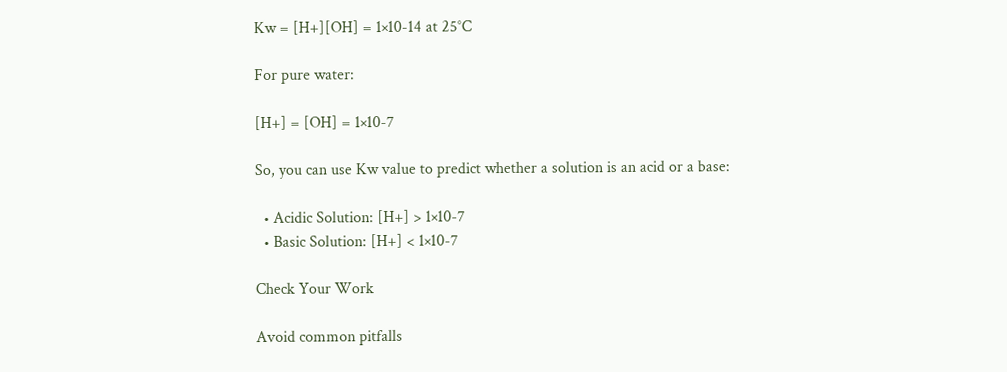Kw = [H+][OH] = 1×10-14 at 25°C

For pure water:

[H+] = [OH] = 1×10-7

So, you can use Kw value to predict whether a solution is an acid or a base:

  • Acidic Solution: [H+] > 1×10-7
  • Basic Solution: [H+] < 1×10-7

Check Your Work

Avoid common pitfalls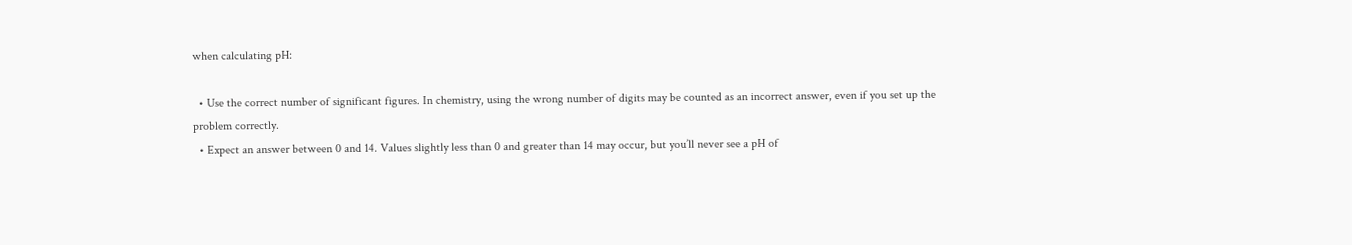when calculating pH:

  • Use the correct number of significant figures. In chemistry, using the wrong number of digits may be counted as an incorrect answer, even if you set up the problem correctly.
  • Expect an answer between 0 and 14. Values slightly less than 0 and greater than 14 may occur, but you’ll never see a pH of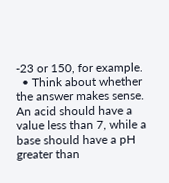-23 or 150, for example.
  • Think about whether the answer makes sense. An acid should have a value less than 7, while a base should have a pH greater than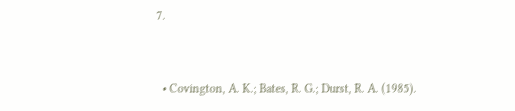7.


  • Covington, A. K.; Bates, R. G.; Durst, R. A. (1985).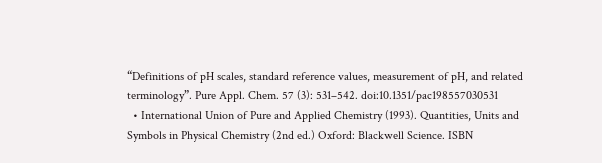“Definitions of pH scales, standard reference values, measurement of pH, and related terminology”. Pure Appl. Chem. 57 (3): 531–542. doi:10.1351/pac198557030531
  • International Union of Pure and Applied Chemistry (1993). Quantities, Units and Symbols in Physical Chemistry (2nd ed.) Oxford: Blackwell Science. ISBN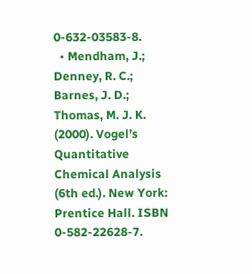0-632-03583-8.
  • Mendham, J.; Denney, R. C.; Barnes, J. D.; Thomas, M. J. K. (2000). Vogel’s Quantitative Chemical Analysis (6th ed.). New York: Prentice Hall. ISBN 0-582-22628-7.